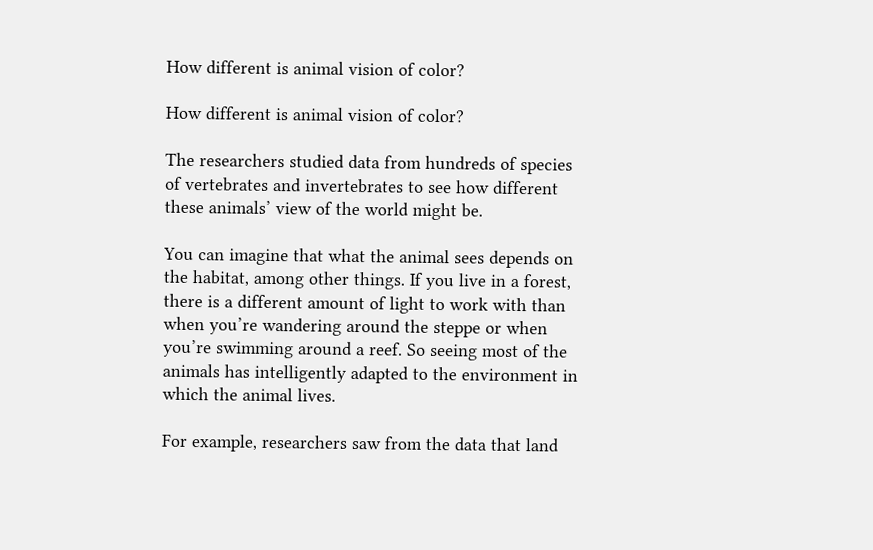How different is animal vision of color?

How different is animal vision of color?

The researchers studied data from hundreds of species of vertebrates and invertebrates to see how different these animals’ view of the world might be.

You can imagine that what the animal sees depends on the habitat, among other things. If you live in a forest, there is a different amount of light to work with than when you’re wandering around the steppe or when you’re swimming around a reef. So seeing most of the animals has intelligently adapted to the environment in which the animal lives.

For example, researchers saw from the data that land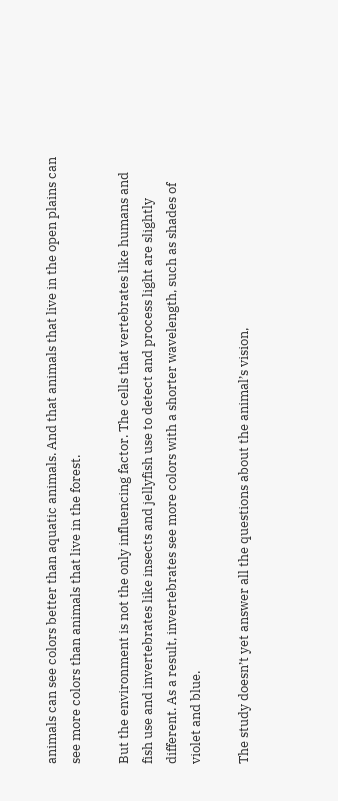animals can see colors better than aquatic animals. And that animals that live in the open plains can see more colors than animals that live in the forest.

But the environment is not the only influencing factor. The cells that vertebrates like humans and fish use and invertebrates like insects and jellyfish use to detect and process light are slightly different. As a result, invertebrates see more colors with a shorter wavelength, such as shades of violet and blue.

The study doesn’t yet answer all the questions about the animal’s vision,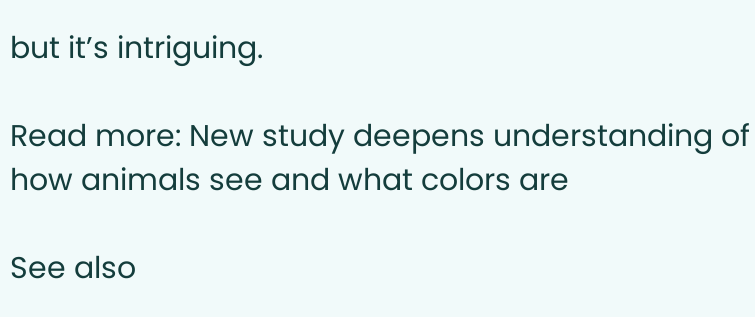but it’s intriguing.

Read more: New study deepens understanding of how animals see and what colors are

See also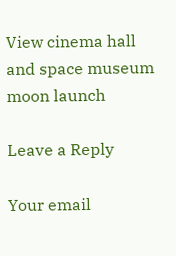View cinema hall and space museum moon launch

Leave a Reply

Your email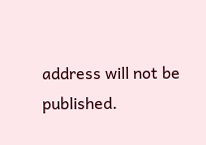address will not be published.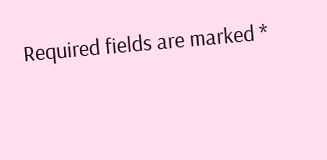Required fields are marked *